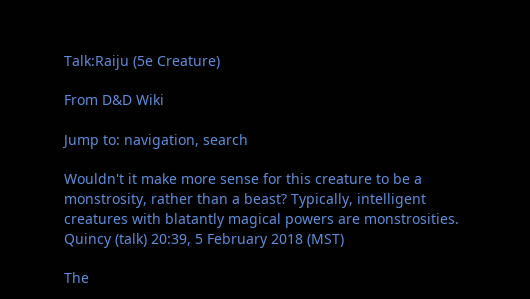Talk:Raiju (5e Creature)

From D&D Wiki

Jump to: navigation, search

Wouldn't it make more sense for this creature to be a monstrosity, rather than a beast? Typically, intelligent creatures with blatantly magical powers are monstrosities. Quincy (talk) 20:39, 5 February 2018 (MST)

The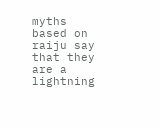myths based on raiju say that they are a lightning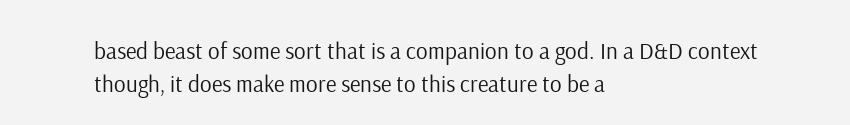based beast of some sort that is a companion to a god. In a D&D context though, it does make more sense to this creature to be a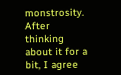monstrosity. After thinking about it for a bit, I agree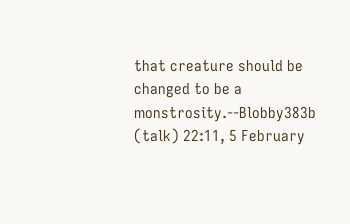that creature should be changed to be a monstrosity.--Blobby383b (talk) 22:11, 5 February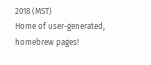2018 (MST)
Home of user-generated,
homebrew pages!